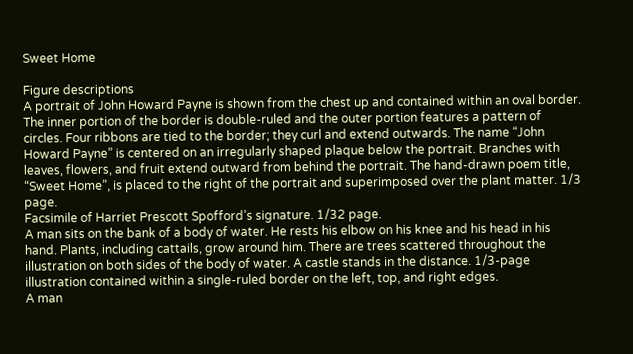Sweet Home

Figure descriptions
A portrait of John Howard Payne is shown from the chest up and contained within an oval border. The inner portion of the border is double-ruled and the outer portion features a pattern of circles. Four ribbons are tied to the border; they curl and extend outwards. The name “John Howard Payne” is centered on an irregularly shaped plaque below the portrait. Branches with leaves, flowers, and fruit extend outward from behind the portrait. The hand-drawn poem title, “Sweet Home”, is placed to the right of the portrait and superimposed over the plant matter. 1/3 page.
Facsimile of Harriet Prescott Spofford’s signature. 1/32 page.
A man sits on the bank of a body of water. He rests his elbow on his knee and his head in his hand. Plants, including cattails, grow around him. There are trees scattered throughout the illustration on both sides of the body of water. A castle stands in the distance. 1/3-page illustration contained within a single-ruled border on the left, top, and right edges.
A man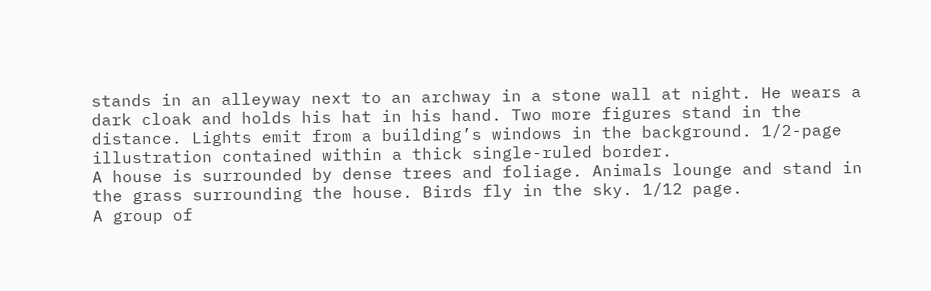stands in an alleyway next to an archway in a stone wall at night. He wears a dark cloak and holds his hat in his hand. Two more figures stand in the distance. Lights emit from a building’s windows in the background. 1/2-page illustration contained within a thick single-ruled border.
A house is surrounded by dense trees and foliage. Animals lounge and stand in the grass surrounding the house. Birds fly in the sky. 1/12 page.
A group of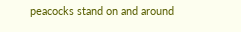peacocks stand on and around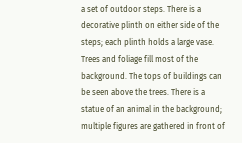a set of outdoor steps. There is a decorative plinth on either side of the steps; each plinth holds a large vase. Trees and foliage fill most of the background. The tops of buildings can be seen above the trees. There is a statue of an animal in the background; multiple figures are gathered in front of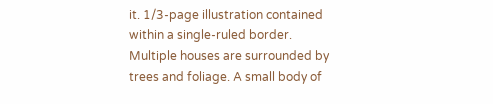it. 1/3-page illustration contained within a single-ruled border.
Multiple houses are surrounded by trees and foliage. A small body of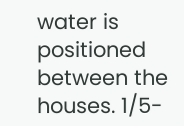water is positioned between the houses. 1/5-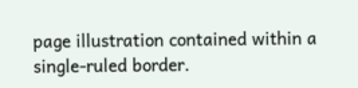page illustration contained within a single-ruled border.